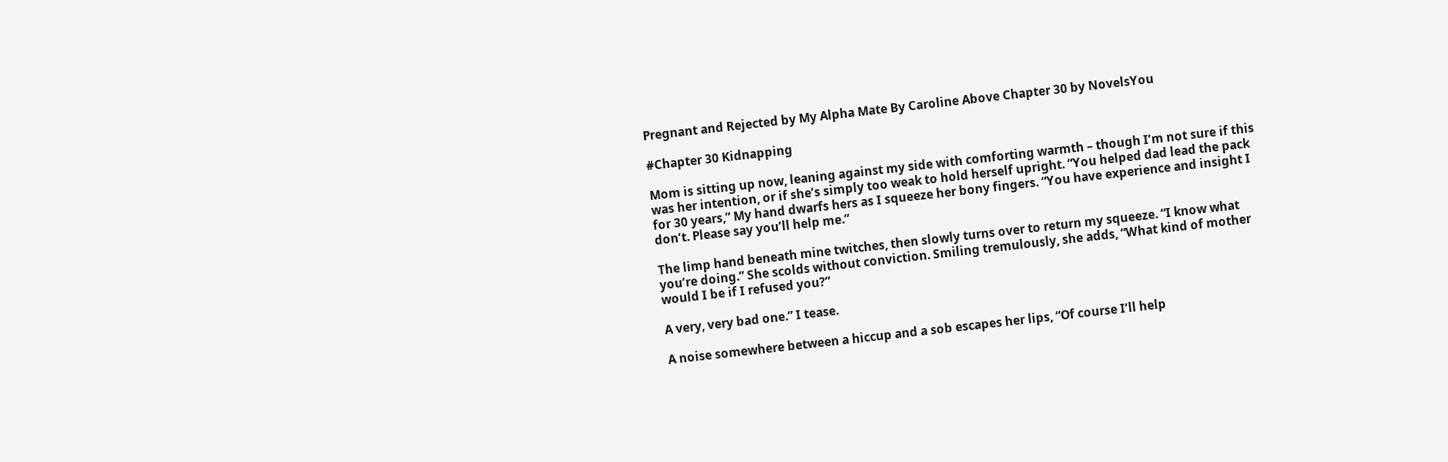Pregnant and Rejected by My Alpha Mate By Caroline Above Chapter 30 by NovelsYou

#Chapter 30 Kidnapping

Mom is sitting up now, leaning against my side with comforting warmth – though I’m not sure if this was her intention, or if she’s simply too weak to hold herself upright. “You helped dad lead the pack for 30 years,” My hand dwarfs hers as I squeeze her bony fingers. “You have experience and insight I don’t. Please say you’ll help me.”

The limp hand beneath mine twitches, then slowly turns over to return my squeeze. “I know what you’re doing.” She scolds without conviction. Smiling tremulously, she adds, “What kind of mother would I be if I refused you?”

A very, very bad one.” I tease.

A noise somewhere between a hiccup and a sob escapes her lips, “Of course I’ll help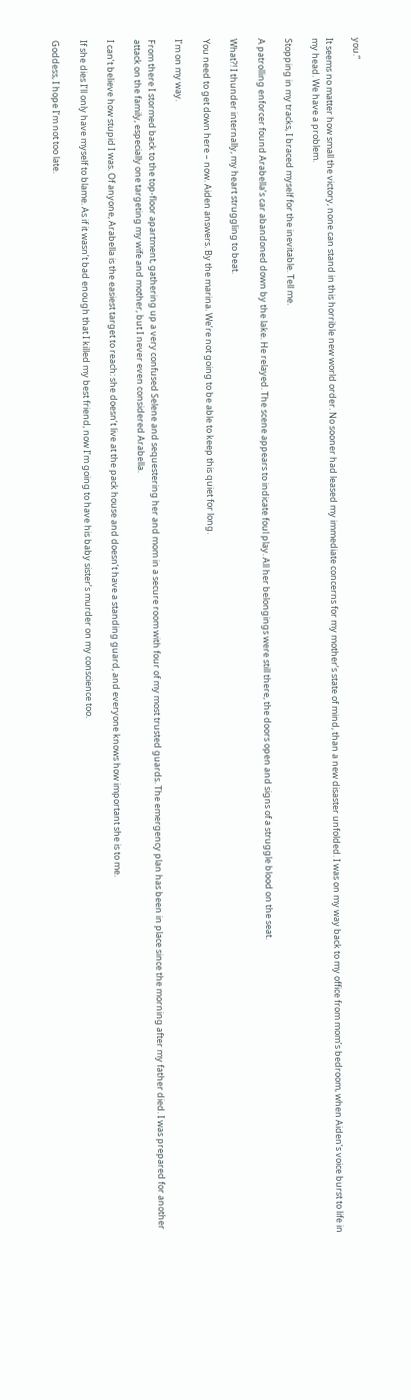you.”

It seems no matter how small the victory, none can stand in this horrible new world order. No sooner had leased my immediate concerns for my mother’s state of mind, than a new disaster unfolded. I was on my way back to my office from mom’s bedroom, when Aiden’s voice burst to life in my head. We have a problem.

Stopping in my tracks, I braced myself for the inevitable. Tell me.

A patrolling enforcer found Arabella’s car abandoned down by the lake. He relayed. The scene appears to indicate foul play. All her belongings were still there, the doors open and signs of a struggle blood on the seat.

What?! I thunder internally, my heart struggling to beat.

You need to get down here – now. Aiden answers. By the marina. We’re not going to be able to keep this quiet for long.

I’m on my way.

From there I stormed back to the top-floor apartment, gathering up a very confused Selene and sequestering her and mom in a secure room with four of my most trusted guards. The emergency plan has been in place since the morning after my father died. I was prepared for another attack on the family, especially one targeting my wife and mother, but I never even considered Arabella.

I can’t believe how stupid I was. Of anyone, Arabella is the easiest target to reach: she doesn’t live at the pack house and doesn’t have a standing guard, and everyone knows how important she is to me.

If she dies I’ll only have myself to blame. As if it wasn’t bad enough that I killed my best friend, now I’m going to have his baby sister’s murder on my conscience too.

Goddess, I hope I’m not too late.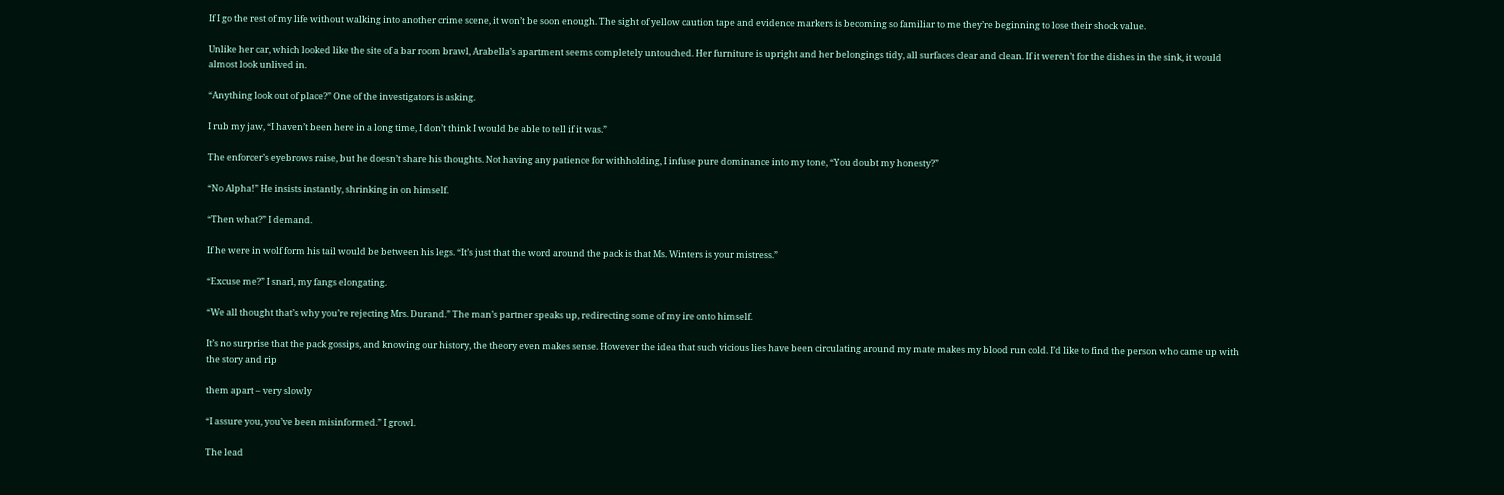If I go the rest of my life without walking into another crime scene, it won’t be soon enough. The sight of yellow caution tape and evidence markers is becoming so familiar to me they’re beginning to lose their shock value.

Unlike her car, which looked like the site of a bar room brawl, Arabella’s apartment seems completely untouched. Her furniture is upright and her belongings tidy, all surfaces clear and clean. If it weren’t for the dishes in the sink, it would almost look unlived in.

“Anything look out of place?” One of the investigators is asking.

I rub my jaw, “I haven’t been here in a long time, I don’t think I would be able to tell if it was.”

The enforcer’s eyebrows raise, but he doesn’t share his thoughts. Not having any patience for withholding, I infuse pure dominance into my tone, “You doubt my honesty?”

“No Alpha!” He insists instantly, shrinking in on himself.

“Then what?” I demand.

If he were in wolf form his tail would be between his legs. “It’s just that the word around the pack is that Ms. Winters is your mistress.”

“Excuse me?” I snarl, my fangs elongating.

“We all thought that’s why you’re rejecting Mrs. Durand.” The man’s partner speaks up, redirecting some of my ire onto himself.

It’s no surprise that the pack gossips, and knowing our history, the theory even makes sense. However the idea that such vicious lies have been circulating around my mate makes my blood run cold. I’d like to find the person who came up with the story and rip

them apart – very slowly

“I assure you, you’ve been misinformed.” I growl.

The lead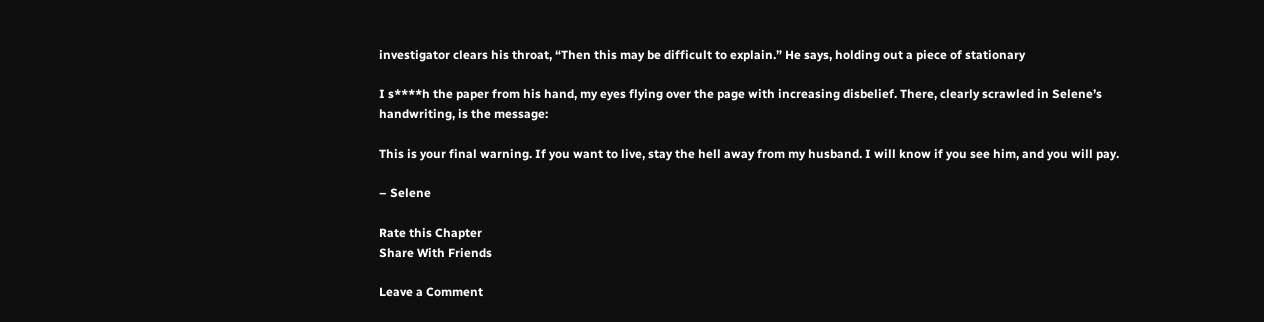investigator clears his throat, “Then this may be difficult to explain.” He says, holding out a piece of stationary

I s****h the paper from his hand, my eyes flying over the page with increasing disbelief. There, clearly scrawled in Selene’s handwriting, is the message:

This is your final warning. If you want to live, stay the hell away from my husband. I will know if you see him, and you will pay.

– Selene

Rate this Chapter
Share With Friends

Leave a Comment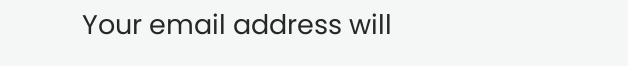Your email address will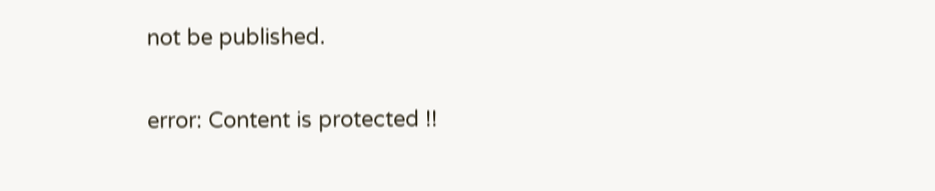not be published.

error: Content is protected !!